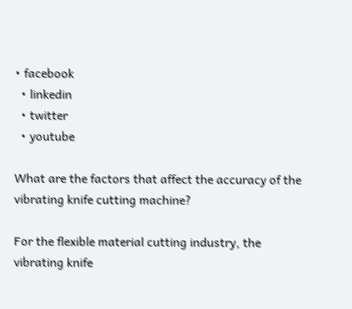• facebook
  • linkedin
  • twitter
  • youtube

What are the factors that affect the accuracy of the vibrating knife cutting machine?

For the flexible material cutting industry, the vibrating knife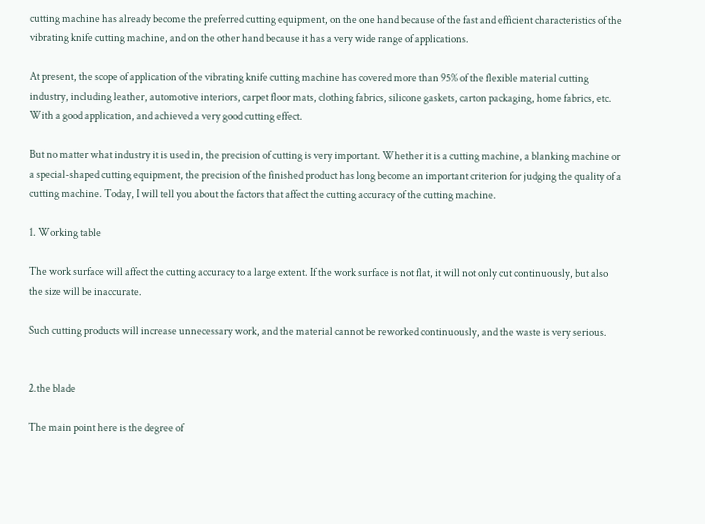cutting machine has already become the preferred cutting equipment, on the one hand because of the fast and efficient characteristics of the vibrating knife cutting machine, and on the other hand because it has a very wide range of applications.

At present, the scope of application of the vibrating knife cutting machine has covered more than 95% of the flexible material cutting industry, including leather, automotive interiors, carpet floor mats, clothing fabrics, silicone gaskets, carton packaging, home fabrics, etc. With a good application, and achieved a very good cutting effect.

But no matter what industry it is used in, the precision of cutting is very important. Whether it is a cutting machine, a blanking machine or a special-shaped cutting equipment, the precision of the finished product has long become an important criterion for judging the quality of a cutting machine. Today, I will tell you about the factors that affect the cutting accuracy of the cutting machine.

1. Working table

The work surface will affect the cutting accuracy to a large extent. If the work surface is not flat, it will not only cut continuously, but also the size will be inaccurate.

Such cutting products will increase unnecessary work, and the material cannot be reworked continuously, and the waste is very serious.


2.the blade

The main point here is the degree of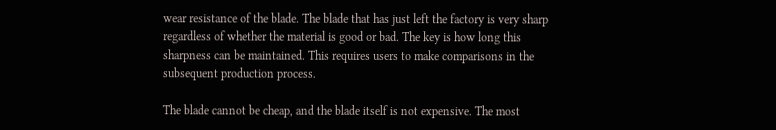wear resistance of the blade. The blade that has just left the factory is very sharp regardless of whether the material is good or bad. The key is how long this sharpness can be maintained. This requires users to make comparisons in the subsequent production process.

The blade cannot be cheap, and the blade itself is not expensive. The most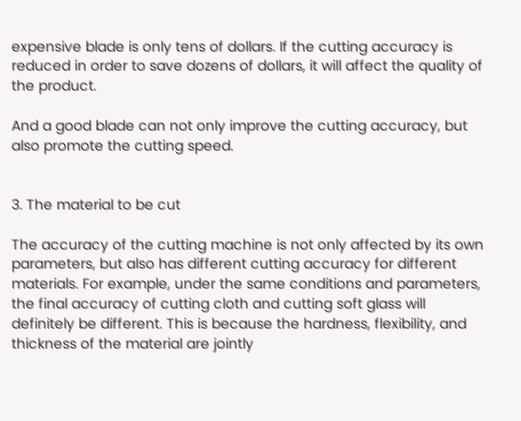expensive blade is only tens of dollars. If the cutting accuracy is reduced in order to save dozens of dollars, it will affect the quality of the product.

And a good blade can not only improve the cutting accuracy, but also promote the cutting speed.


3. The material to be cut

The accuracy of the cutting machine is not only affected by its own parameters, but also has different cutting accuracy for different materials. For example, under the same conditions and parameters, the final accuracy of cutting cloth and cutting soft glass will definitely be different. This is because the hardness, flexibility, and thickness of the material are jointly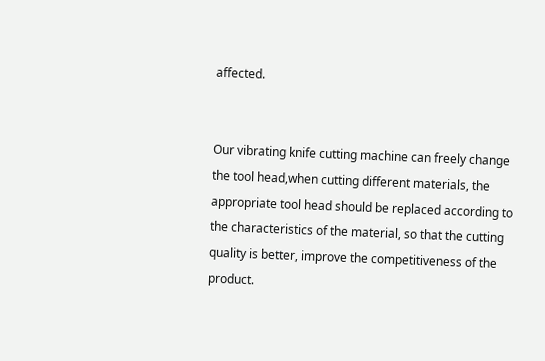affected.


Our vibrating knife cutting machine can freely change the tool head,when cutting different materials, the appropriate tool head should be replaced according to the characteristics of the material, so that the cutting quality is better, improve the competitiveness of the product.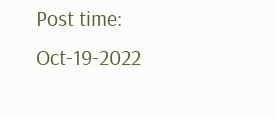Post time: Oct-19-2022